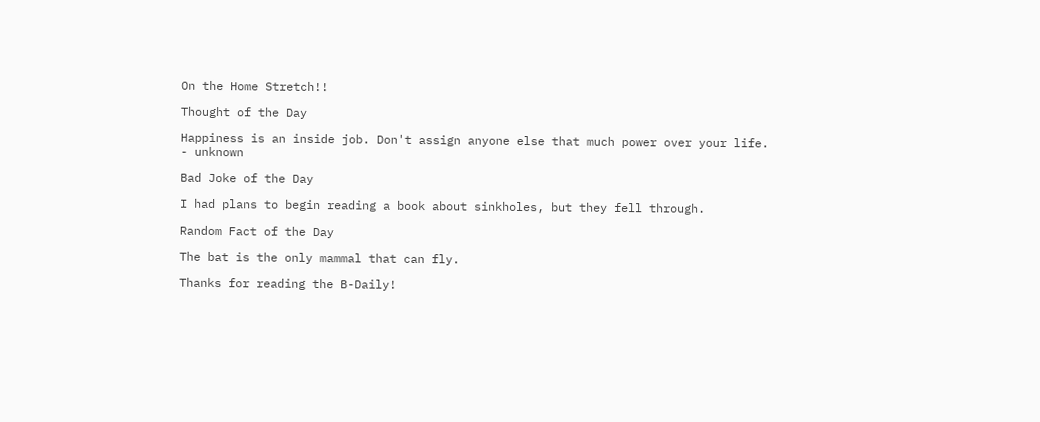On the Home Stretch!!

Thought of the Day

Happiness is an inside job. Don't assign anyone else that much power over your life.
- unknown

Bad Joke of the Day

I had plans to begin reading a book about sinkholes, but they fell through.

Random Fact of the Day

The bat is the only mammal that can fly.

Thanks for reading the B-Daily!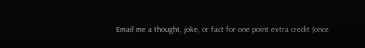Email me a thought, joke, or fact for one point extra credit (once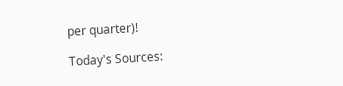per quarter)!

Today's Sources: